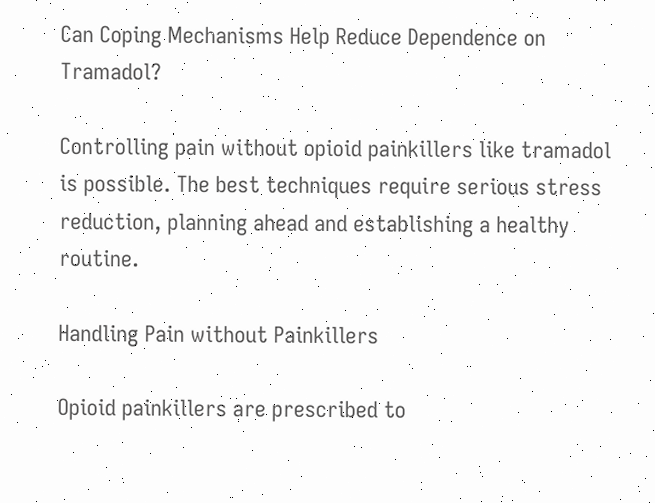Can Coping Mechanisms Help Reduce Dependence on Tramadol?

Controlling pain without opioid painkillers like tramadol is possible. The best techniques require serious stress reduction, planning ahead and establishing a healthy routine.

Handling Pain without Painkillers

Opioid painkillers are prescribed to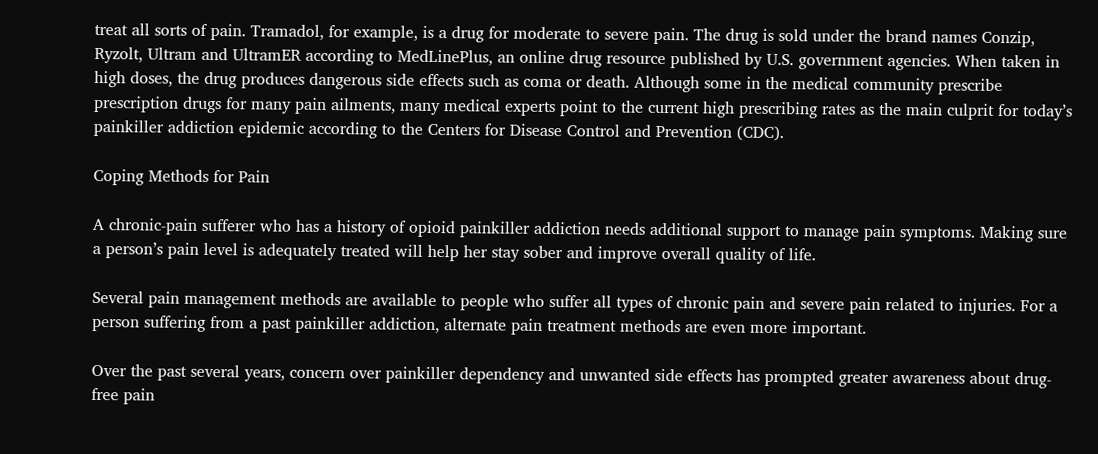treat all sorts of pain. Tramadol, for example, is a drug for moderate to severe pain. The drug is sold under the brand names Conzip, Ryzolt, Ultram and UltramER according to MedLinePlus, an online drug resource published by U.S. government agencies. When taken in high doses, the drug produces dangerous side effects such as coma or death. Although some in the medical community prescribe prescription drugs for many pain ailments, many medical experts point to the current high prescribing rates as the main culprit for today’s painkiller addiction epidemic according to the Centers for Disease Control and Prevention (CDC).

Coping Methods for Pain

A chronic-pain sufferer who has a history of opioid painkiller addiction needs additional support to manage pain symptoms. Making sure a person’s pain level is adequately treated will help her stay sober and improve overall quality of life.

Several pain management methods are available to people who suffer all types of chronic pain and severe pain related to injuries. For a person suffering from a past painkiller addiction, alternate pain treatment methods are even more important.

Over the past several years, concern over painkiller dependency and unwanted side effects has prompted greater awareness about drug-free pain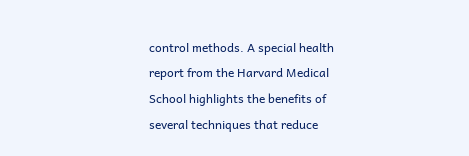control methods. A special health report from the Harvard Medical School highlights the benefits of several techniques that reduce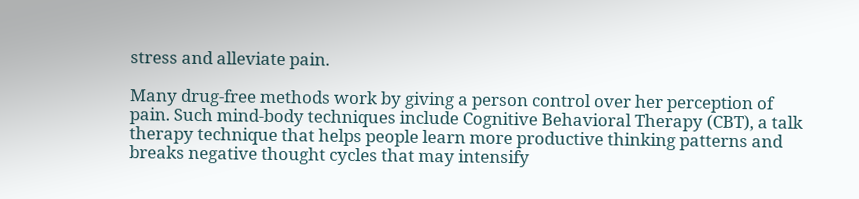stress and alleviate pain.

Many drug-free methods work by giving a person control over her perception of pain. Such mind-body techniques include Cognitive Behavioral Therapy (CBT), a talk therapy technique that helps people learn more productive thinking patterns and breaks negative thought cycles that may intensify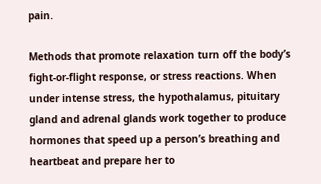pain.

Methods that promote relaxation turn off the body’s fight-or-flight response, or stress reactions. When under intense stress, the hypothalamus, pituitary gland and adrenal glands work together to produce hormones that speed up a person’s breathing and heartbeat and prepare her to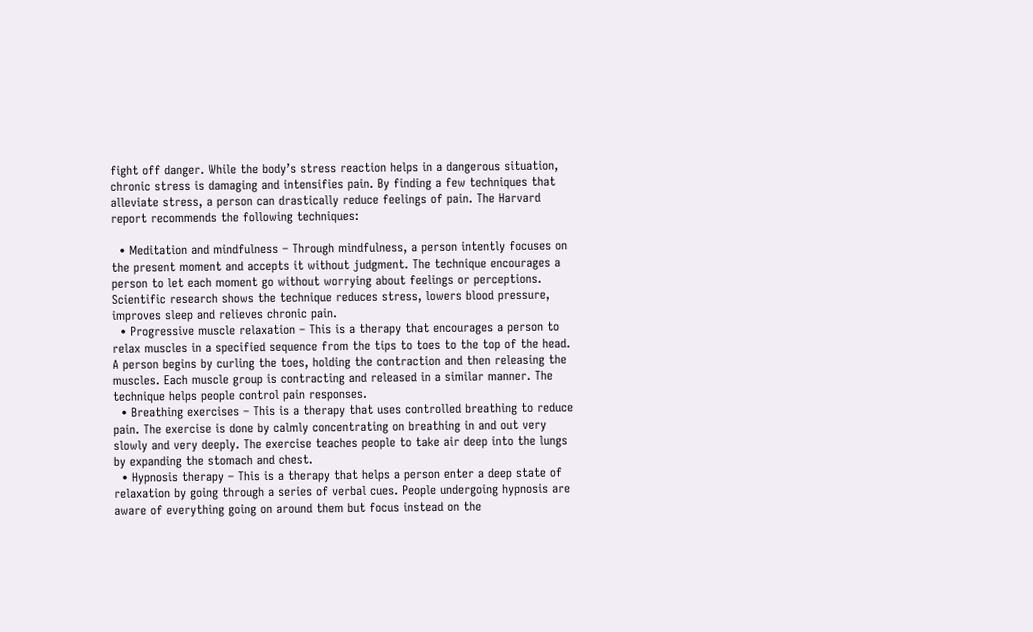fight off danger. While the body’s stress reaction helps in a dangerous situation, chronic stress is damaging and intensifies pain. By finding a few techniques that alleviate stress, a person can drastically reduce feelings of pain. The Harvard report recommends the following techniques:

  • Meditation and mindfulness – Through mindfulness, a person intently focuses on the present moment and accepts it without judgment. The technique encourages a person to let each moment go without worrying about feelings or perceptions. Scientific research shows the technique reduces stress, lowers blood pressure, improves sleep and relieves chronic pain.
  • Progressive muscle relaxation – This is a therapy that encourages a person to relax muscles in a specified sequence from the tips to toes to the top of the head. A person begins by curling the toes, holding the contraction and then releasing the muscles. Each muscle group is contracting and released in a similar manner. The technique helps people control pain responses.
  • Breathing exercises – This is a therapy that uses controlled breathing to reduce pain. The exercise is done by calmly concentrating on breathing in and out very slowly and very deeply. The exercise teaches people to take air deep into the lungs by expanding the stomach and chest.
  • Hypnosis therapy – This is a therapy that helps a person enter a deep state of relaxation by going through a series of verbal cues. People undergoing hypnosis are aware of everything going on around them but focus instead on the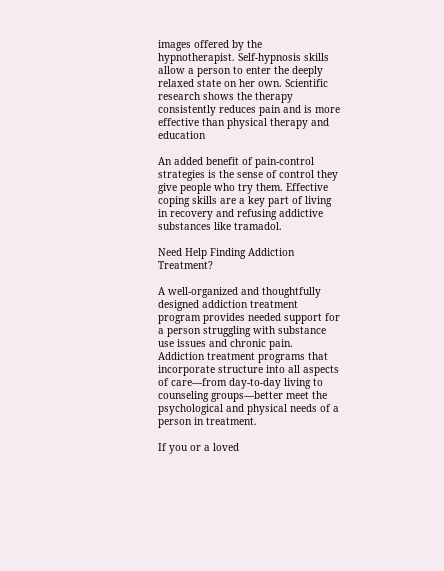images offered by the hypnotherapist. Self-hypnosis skills allow a person to enter the deeply relaxed state on her own. Scientific research shows the therapy consistently reduces pain and is more effective than physical therapy and education

An added benefit of pain-control strategies is the sense of control they give people who try them. Effective coping skills are a key part of living in recovery and refusing addictive substances like tramadol.

Need Help Finding Addiction Treatment?

A well-organized and thoughtfully designed addiction treatment program provides needed support for a person struggling with substance use issues and chronic pain. Addiction treatment programs that incorporate structure into all aspects of care—from day-to-day living to counseling groups—better meet the psychological and physical needs of a person in treatment.

If you or a loved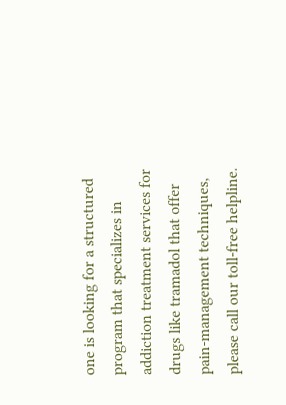one is looking for a structured program that specializes in addiction treatment services for drugs like tramadol that offer pain-management techniques, please call our toll-free helpline.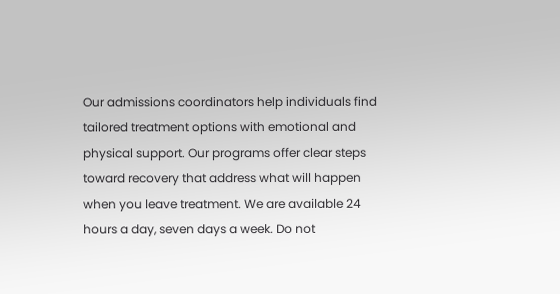Our admissions coordinators help individuals find tailored treatment options with emotional and physical support. Our programs offer clear steps toward recovery that address what will happen when you leave treatment. We are available 24 hours a day, seven days a week. Do not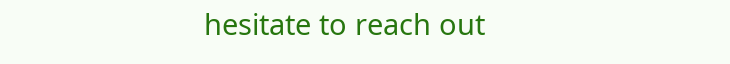hesitate to reach out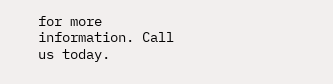for more information. Call us today.